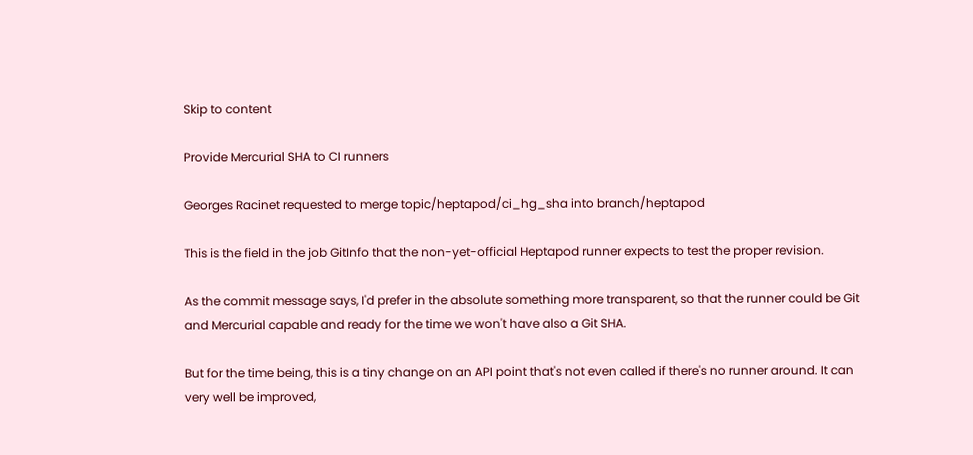Skip to content

Provide Mercurial SHA to CI runners

Georges Racinet requested to merge topic/heptapod/ci_hg_sha into branch/heptapod

This is the field in the job GitInfo that the non-yet-official Heptapod runner expects to test the proper revision.

As the commit message says, I'd prefer in the absolute something more transparent, so that the runner could be Git and Mercurial capable and ready for the time we won't have also a Git SHA.

But for the time being, this is a tiny change on an API point that's not even called if there's no runner around. It can very well be improved,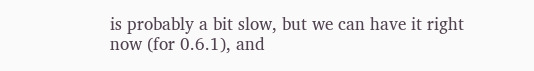is probably a bit slow, but we can have it right now (for 0.6.1), and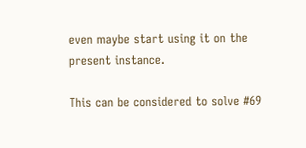even maybe start using it on the present instance.

This can be considered to solve #69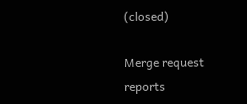(closed)

Merge request reports